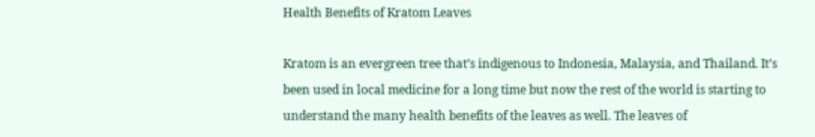Health Benefits of Kratom Leaves

Kratom is an evergreen tree that’s indigenous to Indonesia, Malaysia, and Thailand. It’s been used in local medicine for a long time but now the rest of the world is starting to understand the many health benefits of the leaves as well. The leaves of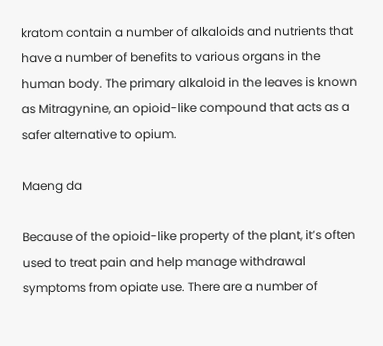kratom contain a number of alkaloids and nutrients that have a number of benefits to various organs in the human body. The primary alkaloid in the leaves is known as Mitragynine, an opioid-like compound that acts as a safer alternative to opium.

Maeng da

Because of the opioid-like property of the plant, it’s often used to treat pain and help manage withdrawal symptoms from opiate use. There are a number of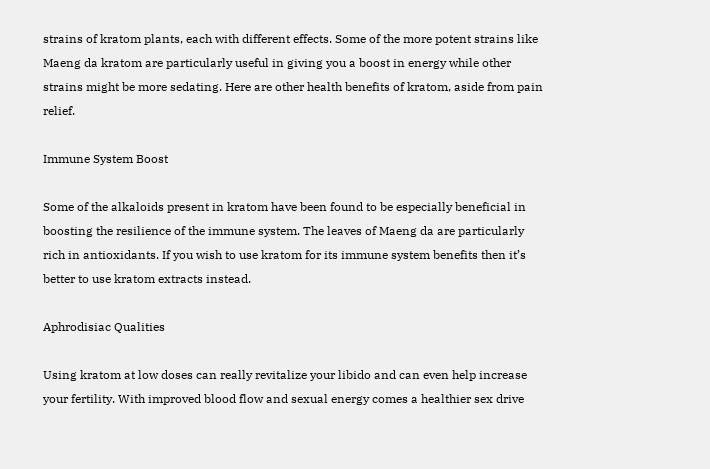strains of kratom plants, each with different effects. Some of the more potent strains like Maeng da kratom are particularly useful in giving you a boost in energy while other strains might be more sedating. Here are other health benefits of kratom, aside from pain relief.

Immune System Boost

Some of the alkaloids present in kratom have been found to be especially beneficial in boosting the resilience of the immune system. The leaves of Maeng da are particularly rich in antioxidants. If you wish to use kratom for its immune system benefits then it’s better to use kratom extracts instead.

Aphrodisiac Qualities

Using kratom at low doses can really revitalize your libido and can even help increase your fertility. With improved blood flow and sexual energy comes a healthier sex drive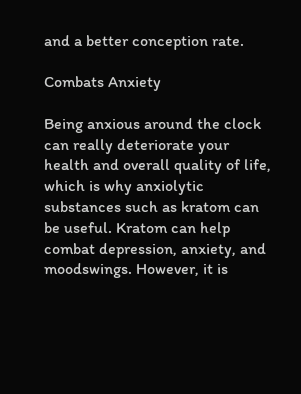and a better conception rate.

Combats Anxiety

Being anxious around the clock can really deteriorate your health and overall quality of life, which is why anxiolytic substances such as kratom can be useful. Kratom can help combat depression, anxiety, and moodswings. However, it is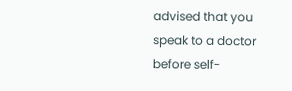advised that you speak to a doctor before self-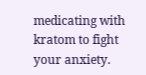medicating with kratom to fight your anxiety.